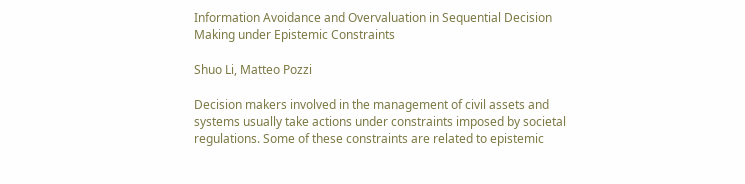Information Avoidance and Overvaluation in Sequential Decision Making under Epistemic Constraints

Shuo Li, Matteo Pozzi

Decision makers involved in the management of civil assets and systems usually take actions under constraints imposed by societal regulations. Some of these constraints are related to epistemic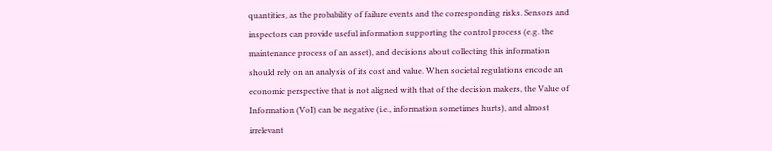quantities, as the probability of failure events and the corresponding risks. Sensors and inspectors can provide useful information supporting the control process (e.g. the maintenance process of an asset), and decisions about collecting this information should rely on an analysis of its cost and value. When societal regulations encode an economic perspective that is not aligned with that of the decision makers, the Value of Information (VoI) can be negative (i.e., information sometimes hurts), and almost irrelevant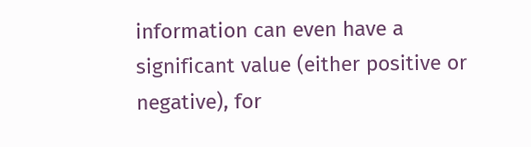information can even have a significant value (either positive or negative), for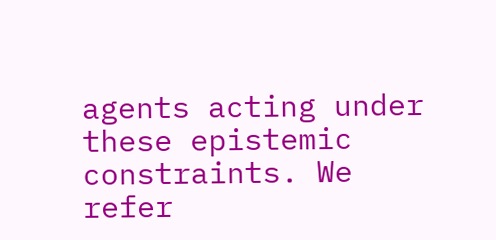agents acting under these epistemic constraints. We refer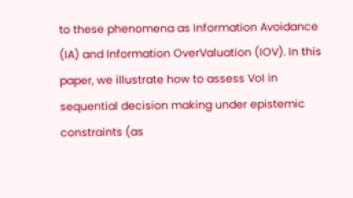to these phenomena as Information Avoidance (IA) and Information OverValuation (IOV). In this paper, we illustrate how to assess VoI in sequential decision making under epistemic constraints (as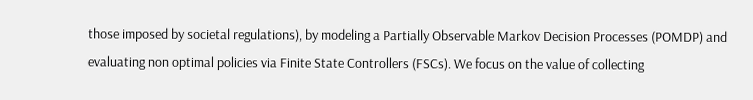those imposed by societal regulations), by modeling a Partially Observable Markov Decision Processes (POMDP) and evaluating non optimal policies via Finite State Controllers (FSCs). We focus on the value of collecting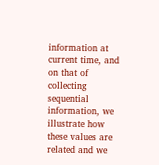information at current time, and on that of collecting sequential information, we illustrate how these values are related and we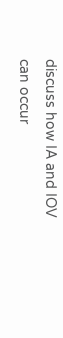discuss how IA and IOV can occur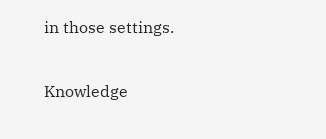in those settings.

Knowledge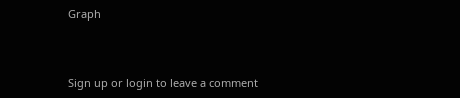Graph



Sign up or login to leave a comment